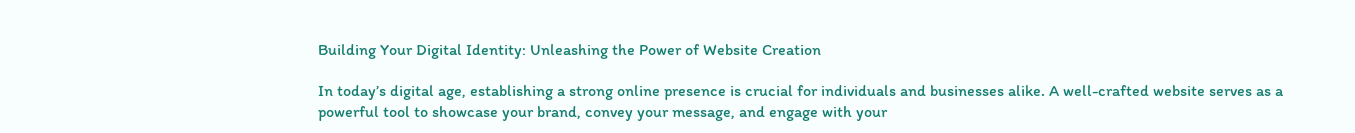Building Your Digital Identity: Unleashing the Power of Website Creation

In today’s digital age, establishing a strong online presence is crucial for individuals and businesses alike. A well-crafted website serves as a powerful tool to showcase your brand, convey your message, and engage with your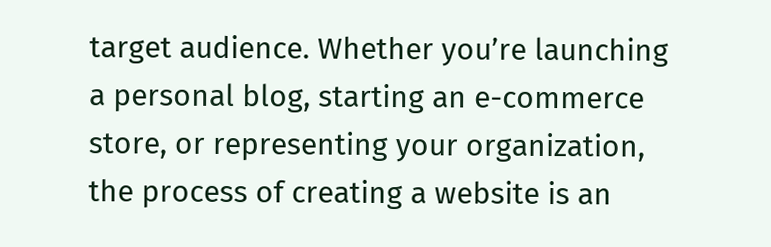target audience. Whether you’re launching a personal blog, starting an e-commerce store, or representing your organization, the process of creating a website is an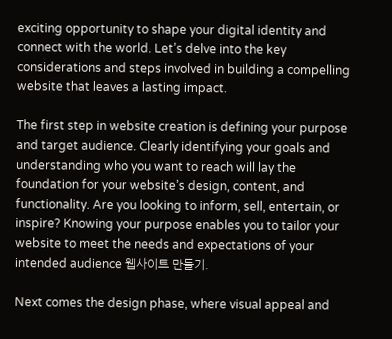exciting opportunity to shape your digital identity and connect with the world. Let’s delve into the key considerations and steps involved in building a compelling website that leaves a lasting impact.

The first step in website creation is defining your purpose and target audience. Clearly identifying your goals and understanding who you want to reach will lay the foundation for your website’s design, content, and functionality. Are you looking to inform, sell, entertain, or inspire? Knowing your purpose enables you to tailor your website to meet the needs and expectations of your intended audience 웹사이트 만들기.

Next comes the design phase, where visual appeal and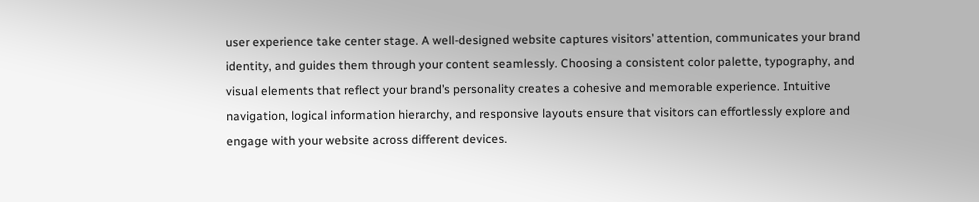user experience take center stage. A well-designed website captures visitors’ attention, communicates your brand identity, and guides them through your content seamlessly. Choosing a consistent color palette, typography, and visual elements that reflect your brand’s personality creates a cohesive and memorable experience. Intuitive navigation, logical information hierarchy, and responsive layouts ensure that visitors can effortlessly explore and engage with your website across different devices.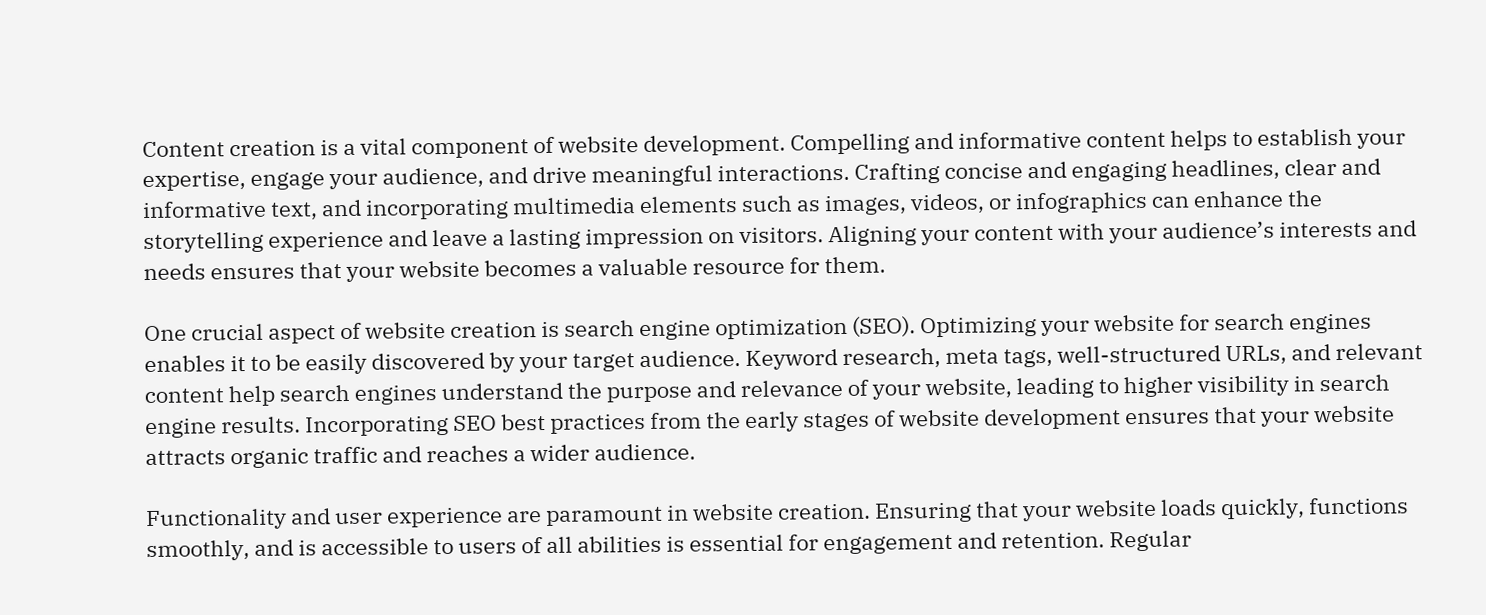Content creation is a vital component of website development. Compelling and informative content helps to establish your expertise, engage your audience, and drive meaningful interactions. Crafting concise and engaging headlines, clear and informative text, and incorporating multimedia elements such as images, videos, or infographics can enhance the storytelling experience and leave a lasting impression on visitors. Aligning your content with your audience’s interests and needs ensures that your website becomes a valuable resource for them.

One crucial aspect of website creation is search engine optimization (SEO). Optimizing your website for search engines enables it to be easily discovered by your target audience. Keyword research, meta tags, well-structured URLs, and relevant content help search engines understand the purpose and relevance of your website, leading to higher visibility in search engine results. Incorporating SEO best practices from the early stages of website development ensures that your website attracts organic traffic and reaches a wider audience.

Functionality and user experience are paramount in website creation. Ensuring that your website loads quickly, functions smoothly, and is accessible to users of all abilities is essential for engagement and retention. Regular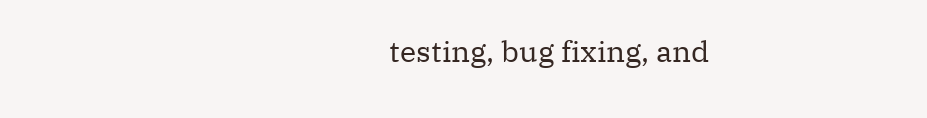testing, bug fixing, and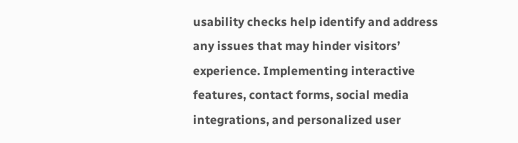usability checks help identify and address any issues that may hinder visitors’ experience. Implementing interactive features, contact forms, social media integrations, and personalized user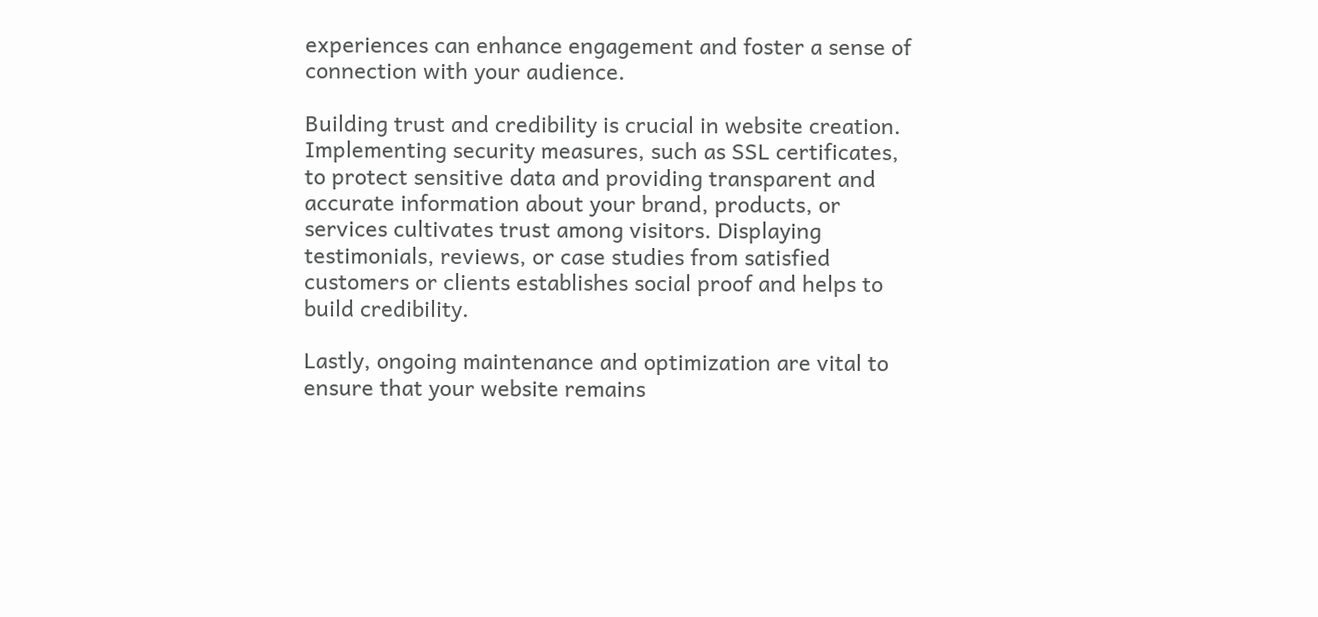experiences can enhance engagement and foster a sense of connection with your audience.

Building trust and credibility is crucial in website creation. Implementing security measures, such as SSL certificates, to protect sensitive data and providing transparent and accurate information about your brand, products, or services cultivates trust among visitors. Displaying testimonials, reviews, or case studies from satisfied customers or clients establishes social proof and helps to build credibility.

Lastly, ongoing maintenance and optimization are vital to ensure that your website remains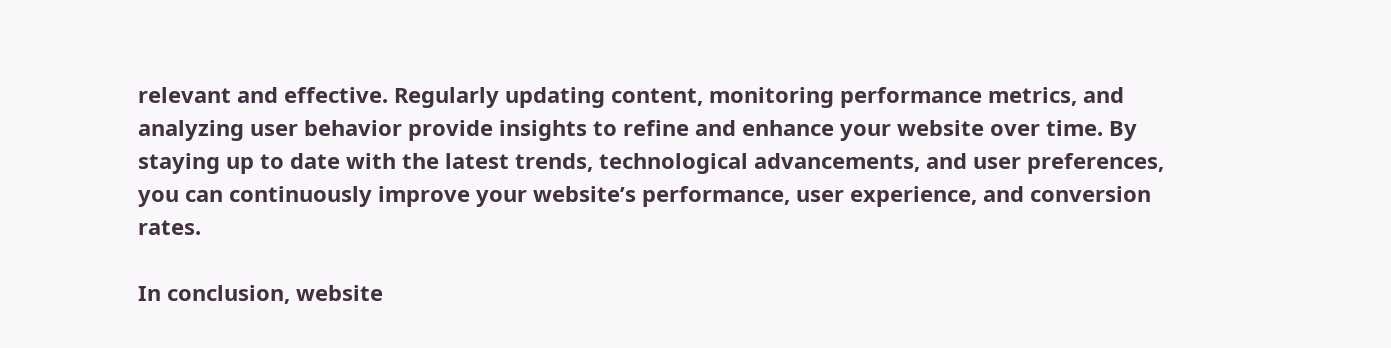relevant and effective. Regularly updating content, monitoring performance metrics, and analyzing user behavior provide insights to refine and enhance your website over time. By staying up to date with the latest trends, technological advancements, and user preferences, you can continuously improve your website’s performance, user experience, and conversion rates.

In conclusion, website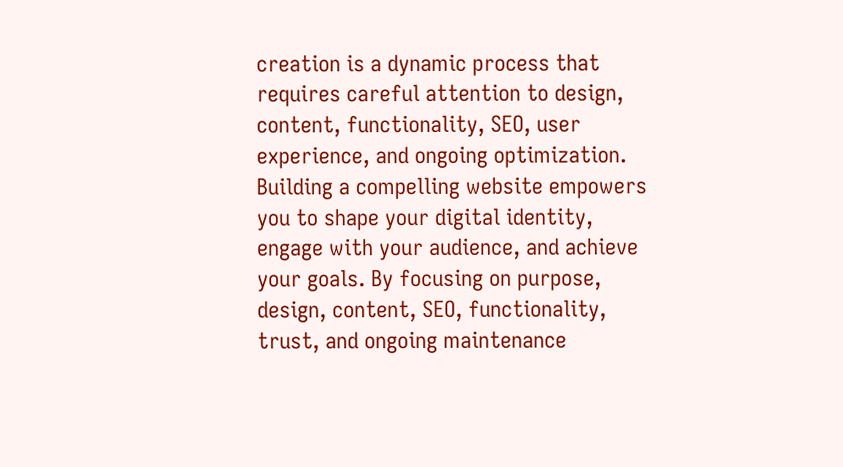creation is a dynamic process that requires careful attention to design, content, functionality, SEO, user experience, and ongoing optimization. Building a compelling website empowers you to shape your digital identity, engage with your audience, and achieve your goals. By focusing on purpose, design, content, SEO, functionality, trust, and ongoing maintenance